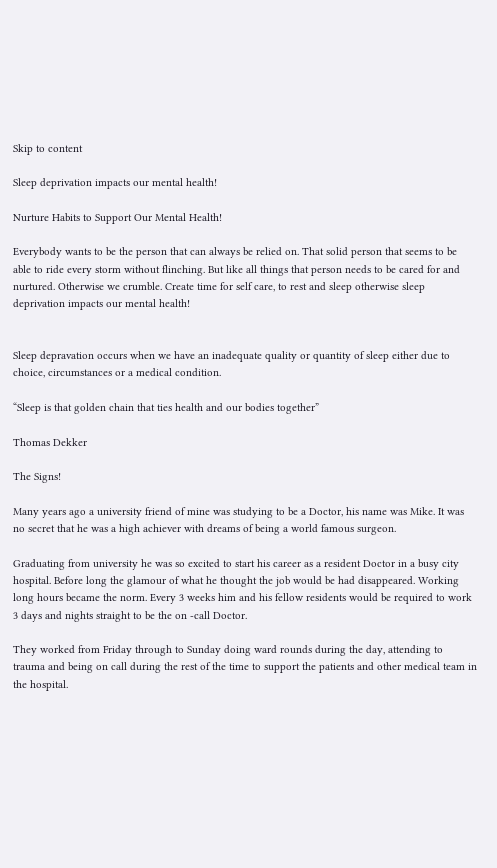Skip to content

Sleep deprivation impacts our mental health!

Nurture Habits to Support Our Mental Health!

Everybody wants to be the person that can always be relied on. That solid person that seems to be able to ride every storm without flinching. But like all things that person needs to be cared for and nurtured. Otherwise we crumble. Create time for self care, to rest and sleep otherwise sleep deprivation impacts our mental health!


Sleep depravation occurs when we have an inadequate quality or quantity of sleep either due to choice, circumstances or a medical condition.

“Sleep is that golden chain that ties health and our bodies together”

Thomas Dekker

The Signs!

Many years ago a university friend of mine was studying to be a Doctor, his name was Mike. It was no secret that he was a high achiever with dreams of being a world famous surgeon.

Graduating from university he was so excited to start his career as a resident Doctor in a busy city hospital. Before long the glamour of what he thought the job would be had disappeared. Working long hours became the norm. Every 3 weeks him and his fellow residents would be required to work 3 days and nights straight to be the on -call Doctor.

They worked from Friday through to Sunday doing ward rounds during the day, attending to trauma and being on call during the rest of the time to support the patients and other medical team in the hospital.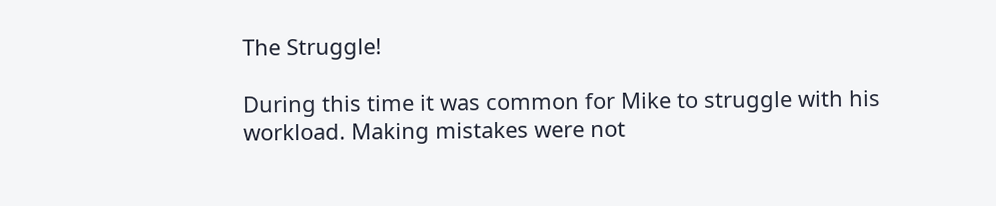The Struggle!

During this time it was common for Mike to struggle with his workload. Making mistakes were not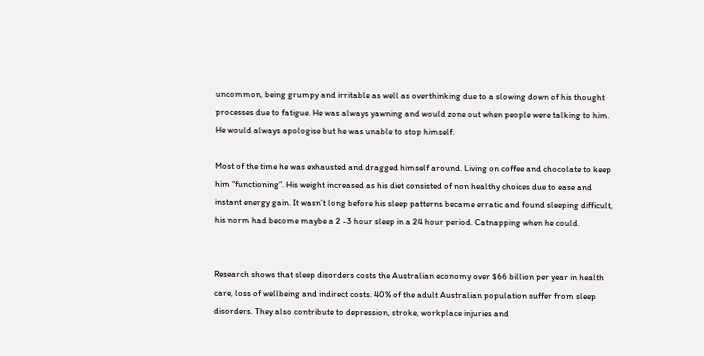uncommon, being grumpy and irritable as well as overthinking due to a slowing down of his thought processes due to fatigue. He was always yawning and would zone out when people were talking to him. He would always apologise but he was unable to stop himself.

Most of the time he was exhausted and dragged himself around. Living on coffee and chocolate to keep him “functioning”. His weight increased as his diet consisted of non healthy choices due to ease and instant energy gain. It wasn’t long before his sleep patterns became erratic and found sleeping difficult, his norm had become maybe a 2 -3 hour sleep in a 24 hour period. Catnapping when he could.


Research shows that sleep disorders costs the Australian economy over $66 billion per year in health care, loss of wellbeing and indirect costs. 40% of the adult Australian population suffer from sleep disorders. They also contribute to depression, stroke, workplace injuries and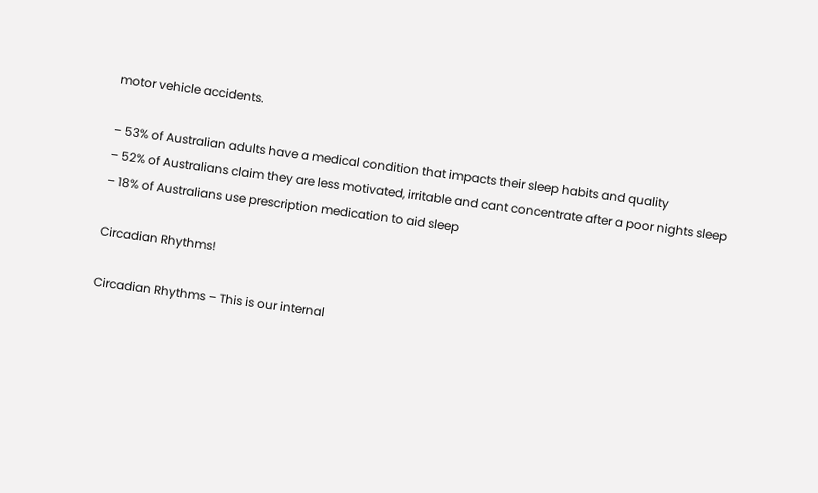motor vehicle accidents.

– 53% of Australian adults have a medical condition that impacts their sleep habits and quality
– 52% of Australians claim they are less motivated, irritable and cant concentrate after a poor nights sleep
– 18% of Australians use prescription medication to aid sleep

Circadian Rhythms!

Circadian Rhythms – This is our internal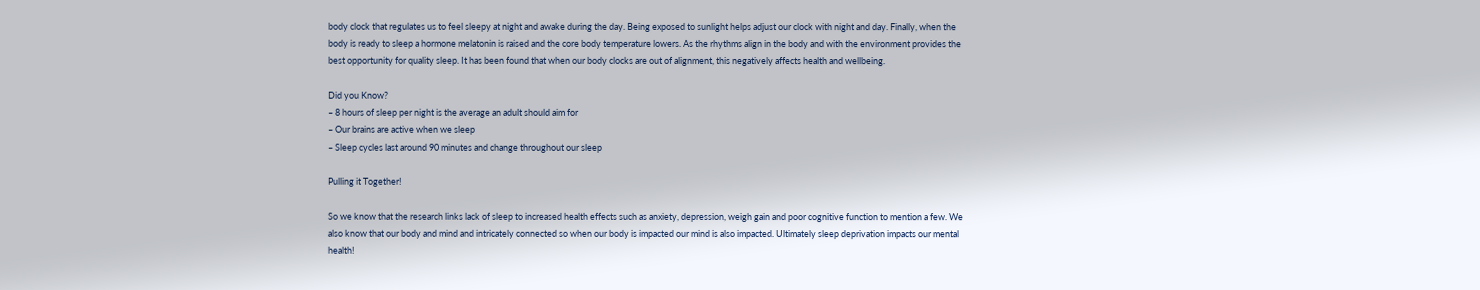body clock that regulates us to feel sleepy at night and awake during the day. Being exposed to sunlight helps adjust our clock with night and day. Finally, when the body is ready to sleep a hormone melatonin is raised and the core body temperature lowers. As the rhythms align in the body and with the environment provides the best opportunity for quality sleep. It has been found that when our body clocks are out of alignment, this negatively affects health and wellbeing.

Did you Know?
– 8 hours of sleep per night is the average an adult should aim for
– Our brains are active when we sleep
– Sleep cycles last around 90 minutes and change throughout our sleep

Pulling it Together!

So we know that the research links lack of sleep to increased health effects such as anxiety, depression, weigh gain and poor cognitive function to mention a few. We also know that our body and mind and intricately connected so when our body is impacted our mind is also impacted. Ultimately sleep deprivation impacts our mental health!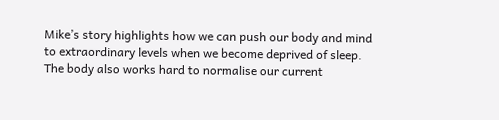Mike’s story highlights how we can push our body and mind to extraordinary levels when we become deprived of sleep. The body also works hard to normalise our current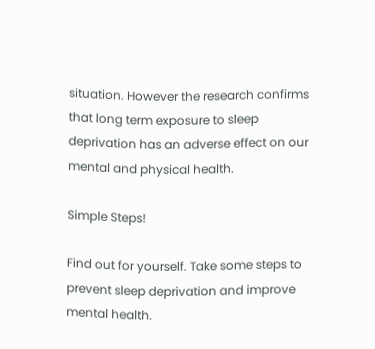situation. However the research confirms that long term exposure to sleep deprivation has an adverse effect on our mental and physical health.

Simple Steps!

Find out for yourself. Take some steps to prevent sleep deprivation and improve mental health.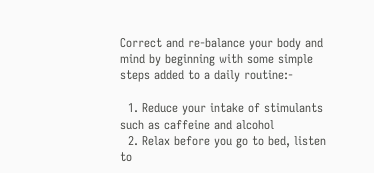Correct and re-balance your body and mind by beginning with some simple steps added to a daily routine:-

  1. Reduce your intake of stimulants such as caffeine and alcohol
  2. Relax before you go to bed, listen to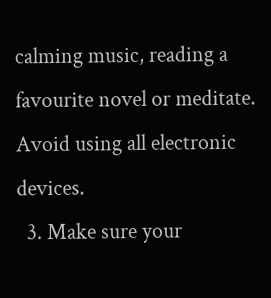calming music, reading a favourite novel or meditate. Avoid using all electronic devices.
  3. Make sure your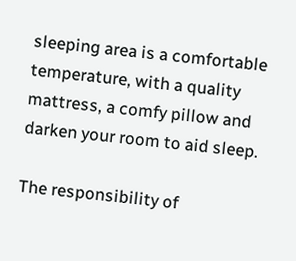sleeping area is a comfortable temperature, with a quality mattress, a comfy pillow and darken your room to aid sleep.

The responsibility of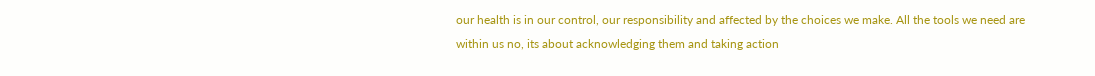our health is in our control, our responsibility and affected by the choices we make. All the tools we need are within us no, its about acknowledging them and taking action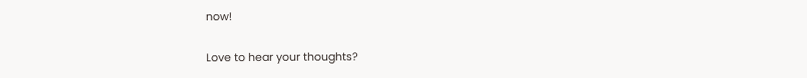now!

Love to hear your thoughts?